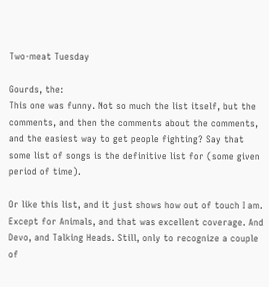Two-meat Tuesday

Gourds, the:
This one was funny. Not so much the list itself, but the comments, and then the comments about the comments, and the easiest way to get people fighting? Say that some list of songs is the definitive list for (some given period of time).

Or like this list, and it just shows how out of touch I am. Except for Animals, and that was excellent coverage. And Devo, and Talking Heads. Still, only to recognize a couple of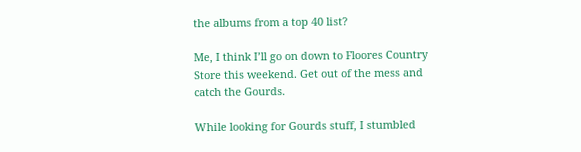the albums from a top 40 list?

Me, I think I’ll go on down to Floores Country Store this weekend. Get out of the mess and catch the Gourds.

While looking for Gourds stuff, I stumbled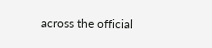across the official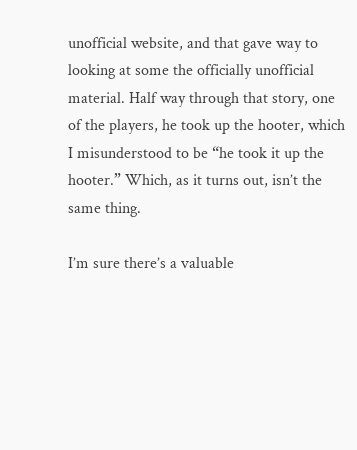unofficial website, and that gave way to looking at some the officially unofficial material. Half way through that story, one of the players, he took up the hooter, which I misunderstood to be “he took it up the hooter.” Which, as it turns out, isn’t the same thing.

I’m sure there’s a valuable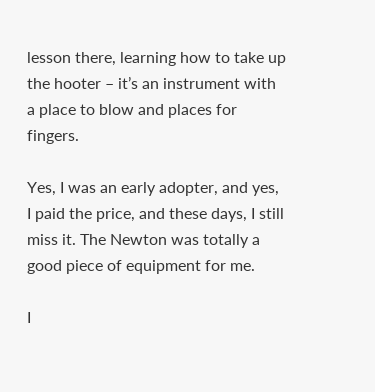lesson there, learning how to take up the hooter – it’s an instrument with a place to blow and places for fingers.

Yes, I was an early adopter, and yes, I paid the price, and these days, I still miss it. The Newton was totally a good piece of equipment for me.

I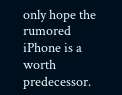only hope the rumored iPhone is a worth predecessor.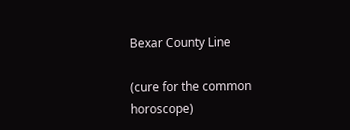Bexar County Line

(cure for the common horoscope)